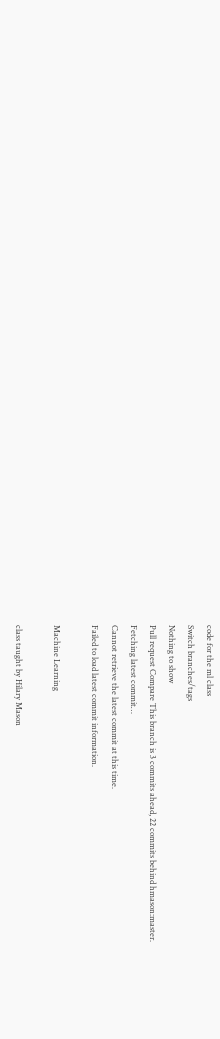code for the ml class
Switch branches/tags
Nothing to show
Pull request Compare This branch is 3 commits ahead, 22 commits behind hmason:master.
Fetching latest commit…
Cannot retrieve the latest commit at this time.
Failed to load latest commit information.

Machine Learning

class taught by Hilary Mason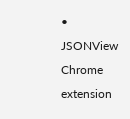• JSONView Chrome extension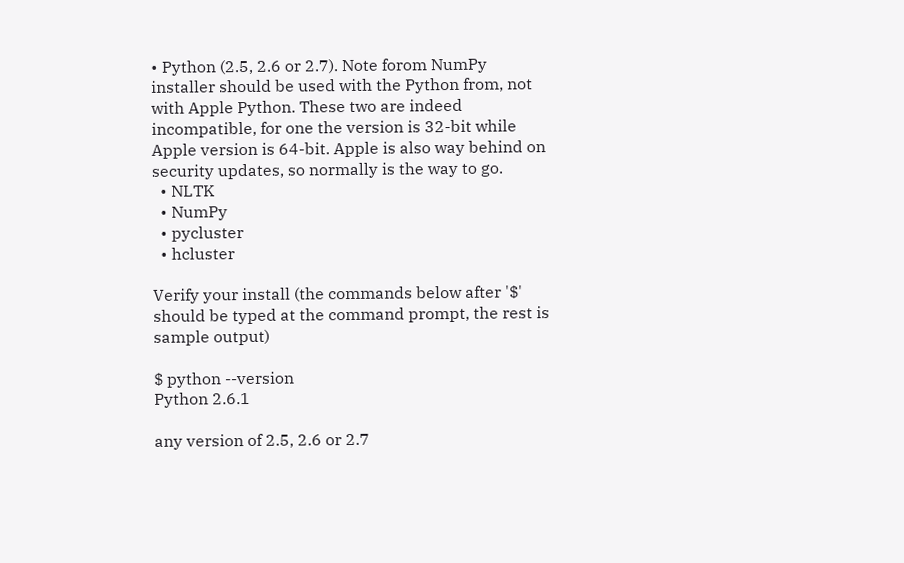• Python (2.5, 2.6 or 2.7). Note forom NumPy installer should be used with the Python from, not with Apple Python. These two are indeed incompatible, for one the version is 32-bit while Apple version is 64-bit. Apple is also way behind on security updates, so normally is the way to go.
  • NLTK
  • NumPy
  • pycluster
  • hcluster

Verify your install (the commands below after '$' should be typed at the command prompt, the rest is sample output)

$ python --version
Python 2.6.1

any version of 2.5, 2.6 or 2.7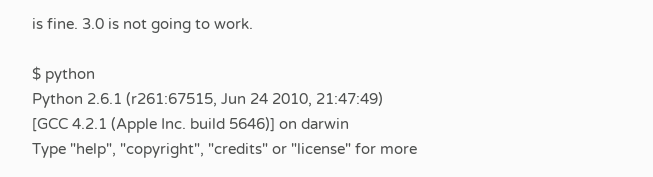is fine. 3.0 is not going to work.

$ python
Python 2.6.1 (r261:67515, Jun 24 2010, 21:47:49)
[GCC 4.2.1 (Apple Inc. build 5646)] on darwin
Type "help", "copyright", "credits" or "license" for more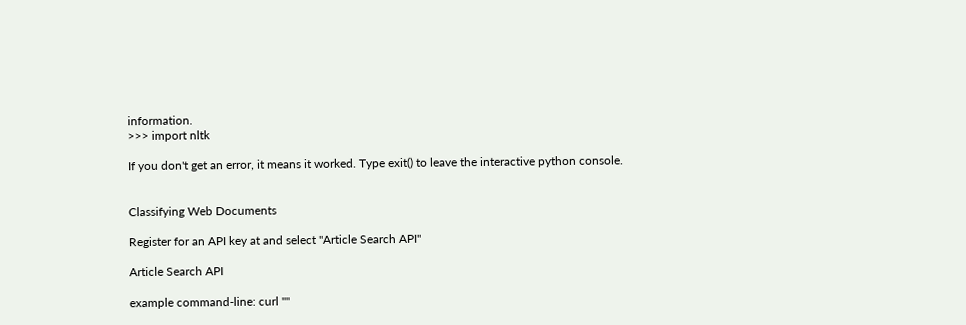information.
>>> import nltk

If you don't get an error, it means it worked. Type exit() to leave the interactive python console.


Classifying Web Documents

Register for an API key at and select "Article Search API"

Article Search API

example command-line: curl ""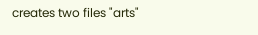creates two files "arts"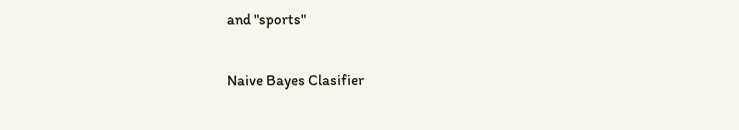and "sports"

Naive Bayes Clasifier